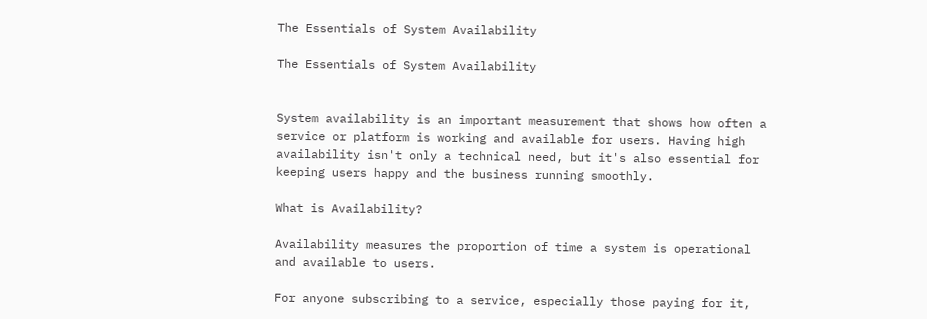The Essentials of System Availability

The Essentials of System Availability


System availability is an important measurement that shows how often a service or platform is working and available for users. Having high availability isn't only a technical need, but it's also essential for keeping users happy and the business running smoothly.

What is Availability?

Availability measures the proportion of time a system is operational and available to users.

For anyone subscribing to a service, especially those paying for it,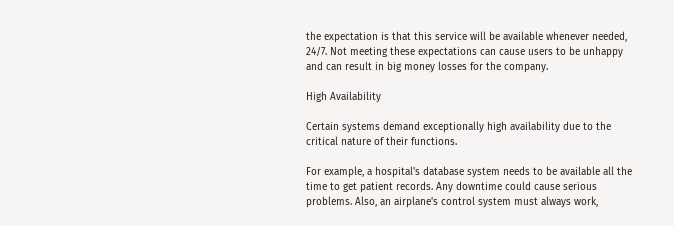the expectation is that this service will be available whenever needed, 24/7. Not meeting these expectations can cause users to be unhappy and can result in big money losses for the company.

High Availability

Certain systems demand exceptionally high availability due to the critical nature of their functions.

For example, a hospital's database system needs to be available all the time to get patient records. Any downtime could cause serious problems. Also, an airplane's control system must always work,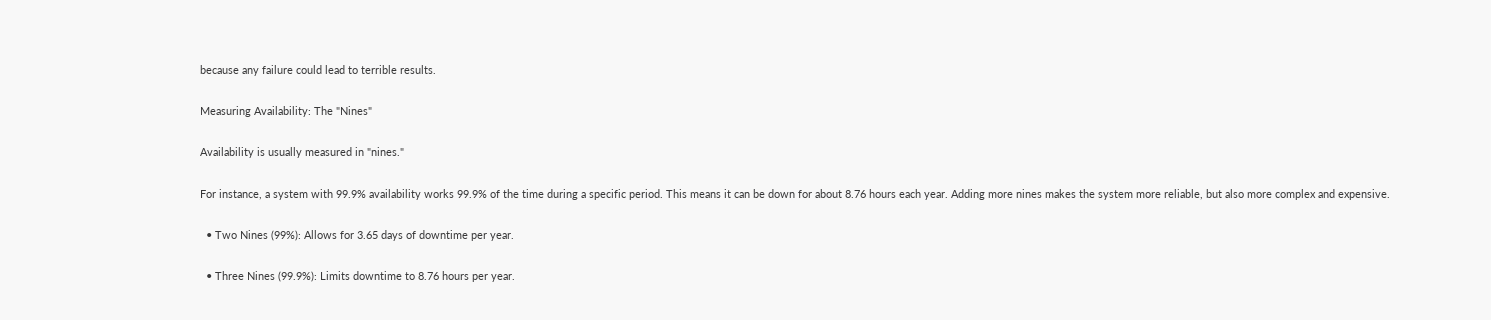because any failure could lead to terrible results.

Measuring Availability: The "Nines"

Availability is usually measured in "nines."

For instance, a system with 99.9% availability works 99.9% of the time during a specific period. This means it can be down for about 8.76 hours each year. Adding more nines makes the system more reliable, but also more complex and expensive.

  • Two Nines (99%): Allows for 3.65 days of downtime per year.

  • Three Nines (99.9%): Limits downtime to 8.76 hours per year.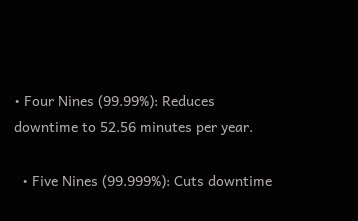• Four Nines (99.99%): Reduces downtime to 52.56 minutes per year.

  • Five Nines (99.999%): Cuts downtime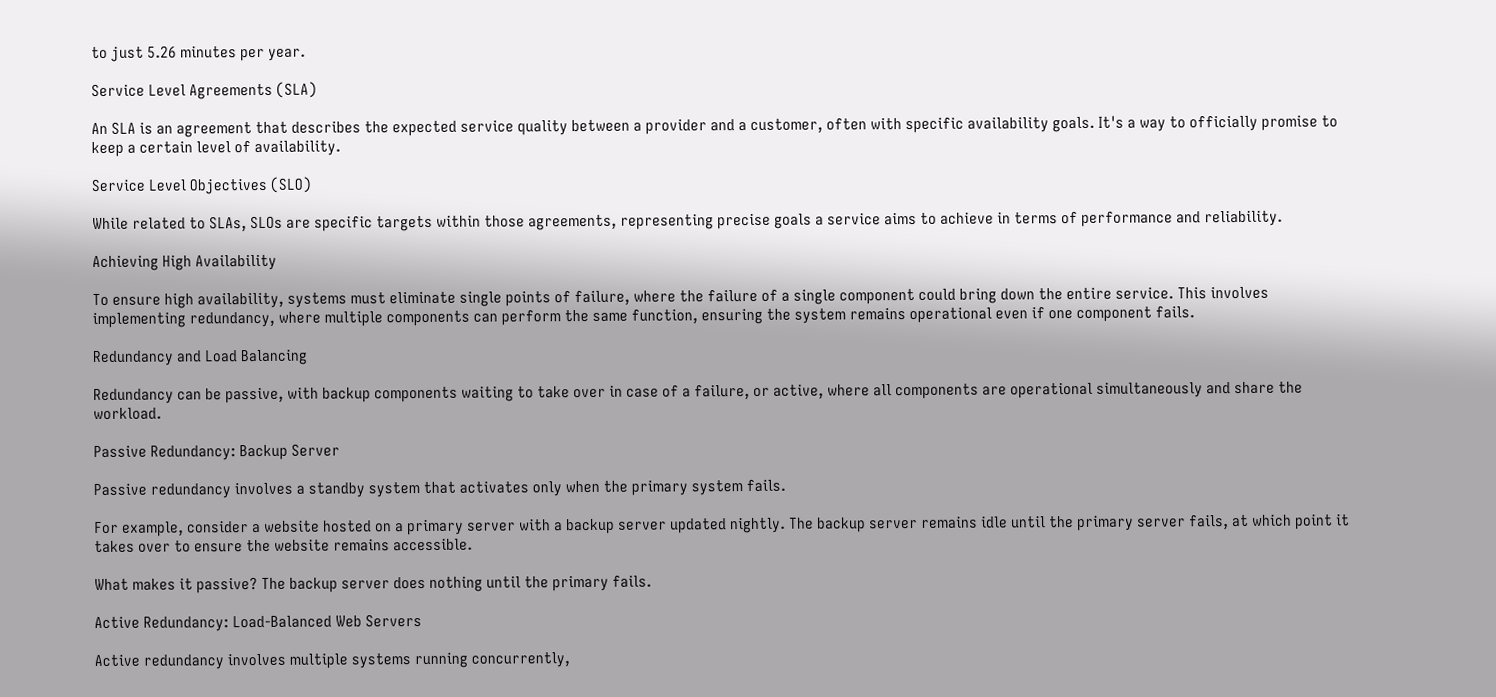to just 5.26 minutes per year.

Service Level Agreements (SLA)

An SLA is an agreement that describes the expected service quality between a provider and a customer, often with specific availability goals. It's a way to officially promise to keep a certain level of availability.

Service Level Objectives (SLO)

While related to SLAs, SLOs are specific targets within those agreements, representing precise goals a service aims to achieve in terms of performance and reliability.

Achieving High Availability

To ensure high availability, systems must eliminate single points of failure, where the failure of a single component could bring down the entire service. This involves implementing redundancy, where multiple components can perform the same function, ensuring the system remains operational even if one component fails.

Redundancy and Load Balancing

Redundancy can be passive, with backup components waiting to take over in case of a failure, or active, where all components are operational simultaneously and share the workload.

Passive Redundancy: Backup Server

Passive redundancy involves a standby system that activates only when the primary system fails.

For example, consider a website hosted on a primary server with a backup server updated nightly. The backup server remains idle until the primary server fails, at which point it takes over to ensure the website remains accessible.

What makes it passive? The backup server does nothing until the primary fails.

Active Redundancy: Load-Balanced Web Servers

Active redundancy involves multiple systems running concurrently,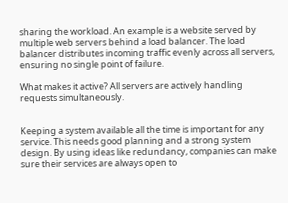sharing the workload. An example is a website served by multiple web servers behind a load balancer. The load balancer distributes incoming traffic evenly across all servers, ensuring no single point of failure.

What makes it active? All servers are actively handling requests simultaneously.


Keeping a system available all the time is important for any service. This needs good planning and a strong system design. By using ideas like redundancy, companies can make sure their services are always open to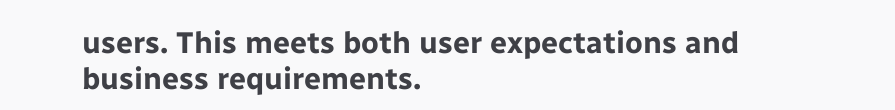users. This meets both user expectations and business requirements.